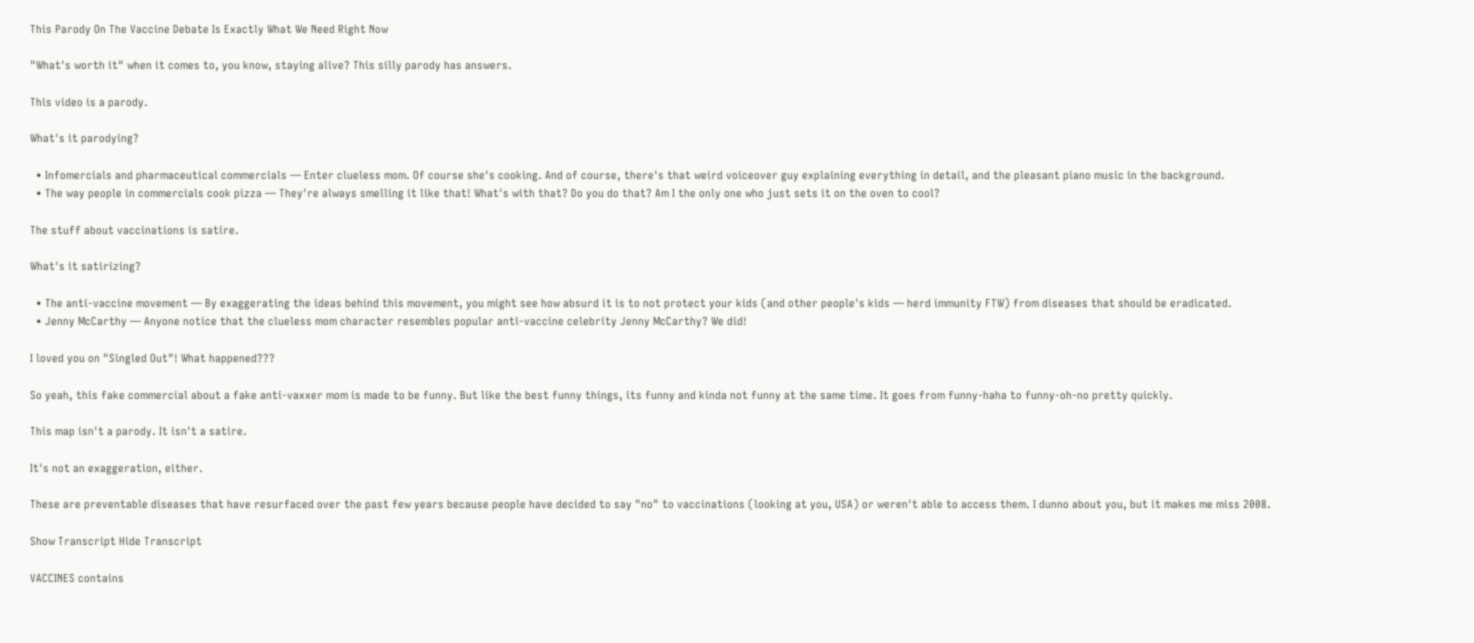This Parody On The Vaccine Debate Is Exactly What We Need Right Now

"What's worth it" when it comes to, you know, staying alive? This silly parody has answers.

This video is a parody.

What's it parodying?

  • Infomercials and pharmaceutical commercials — Enter clueless mom. Of course she's cooking. And of course, there's that weird voiceover guy explaining everything in detail, and the pleasant piano music in the background.
  • The way people in commercials cook pizza — They're always smelling it like that! What's with that? Do you do that? Am I the only one who just sets it on the oven to cool?

The stuff about vaccinations is satire.

What's it satirizing?

  • The anti-vaccine movement — By exaggerating the ideas behind this movement, you might see how absurd it is to not protect your kids (and other people's kids — herd immunity FTW) from diseases that should be eradicated.
  • Jenny McCarthy — Anyone notice that the clueless mom character resembles popular anti-vaccine celebrity Jenny McCarthy? We did!

I loved you on "Singled Out"! What happened???

So yeah, this fake commercial about a fake anti-vaxxer mom is made to be funny. But like the best funny things, its funny and kinda not funny at the same time. It goes from funny-haha to funny-oh-no pretty quickly.

This map isn't a parody. It isn't a satire.

It's not an exaggeration, either.

These are preventable diseases that have resurfaced over the past few years because people have decided to say "no" to vaccinations (looking at you, USA) or weren't able to access them. I dunno about you, but it makes me miss 2008.

Show Transcript Hide Transcript

VACCINES contains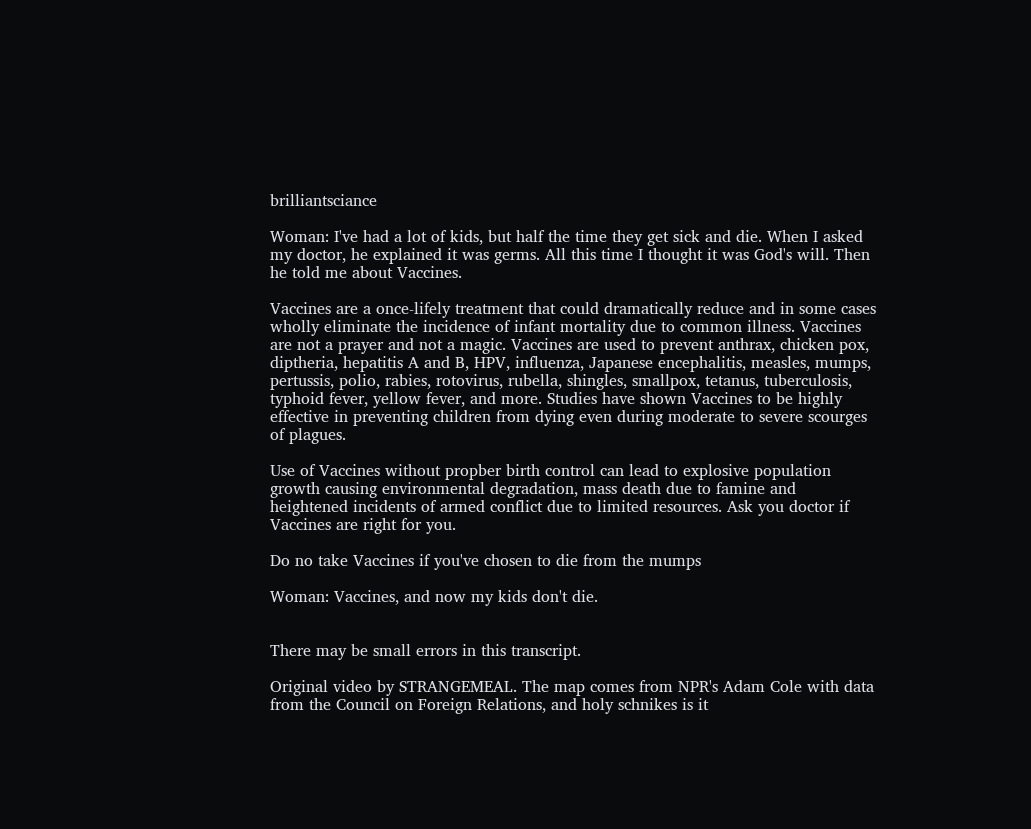brilliantsciance

Woman: I've had a lot of kids, but half the time they get sick and die. When I asked my doctor, he explained it was germs. All this time I thought it was God's will. Then he told me about Vaccines.

Vaccines are a once-lifely treatment that could dramatically reduce and in some cases wholly eliminate the incidence of infant mortality due to common illness. Vaccines are not a prayer and not a magic. Vaccines are used to prevent anthrax, chicken pox, diptheria, hepatitis A and B, HPV, influenza, Japanese encephalitis, measles, mumps, pertussis, polio, rabies, rotovirus, rubella, shingles, smallpox, tetanus, tuberculosis, typhoid fever, yellow fever, and more. Studies have shown Vaccines to be highly effective in preventing children from dying even during moderate to severe scourges of plagues.

Use of Vaccines without propber birth control can lead to explosive population growth causing environmental degradation, mass death due to famine and heightened incidents of armed conflict due to limited resources. Ask you doctor if Vaccines are right for you.

Do no take Vaccines if you've chosen to die from the mumps

Woman: Vaccines, and now my kids don't die.


There may be small errors in this transcript.

Original video by STRANGEMEAL. The map comes from NPR's Adam Cole with data from the Council on Foreign Relations, and holy schnikes is it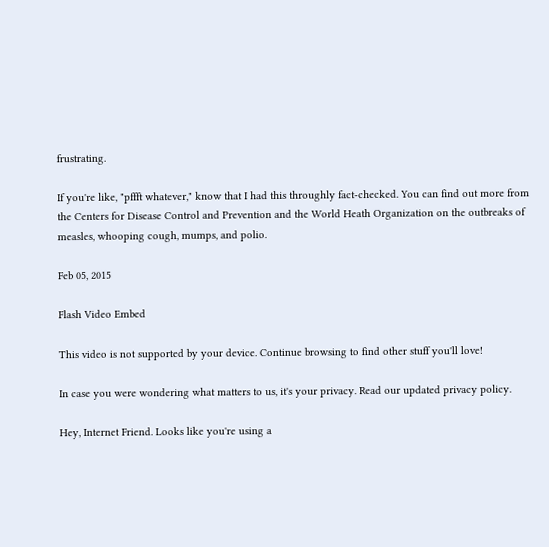frustrating.

If you're like, "pffft whatever," know that I had this throughly fact-checked. You can find out more from the Centers for Disease Control and Prevention and the World Heath Organization on the outbreaks of measles, whooping cough, mumps, and polio.

Feb 05, 2015

Flash Video Embed

This video is not supported by your device. Continue browsing to find other stuff you'll love!

In case you were wondering what matters to us, it's your privacy. Read our updated privacy policy.

Hey, Internet Friend. Looks like you're using a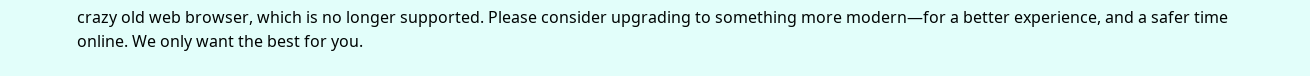crazy old web browser, which is no longer supported. Please consider upgrading to something more modern—for a better experience, and a safer time online. We only want the best for you.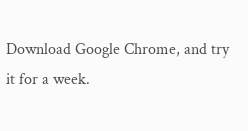Download Google Chrome, and try it for a week.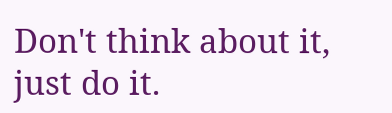Don't think about it, just do it.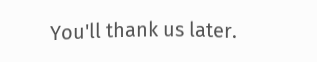You'll thank us later.